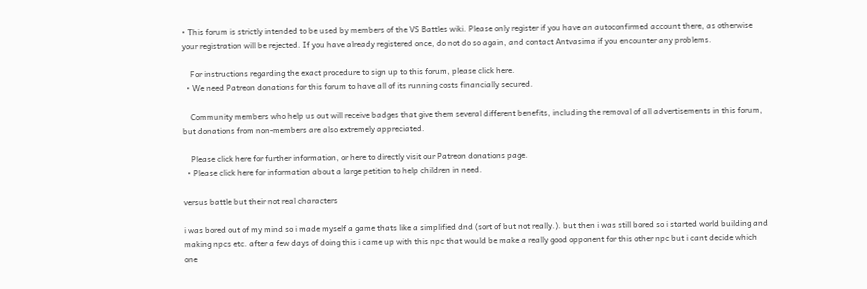• This forum is strictly intended to be used by members of the VS Battles wiki. Please only register if you have an autoconfirmed account there, as otherwise your registration will be rejected. If you have already registered once, do not do so again, and contact Antvasima if you encounter any problems.

    For instructions regarding the exact procedure to sign up to this forum, please click here.
  • We need Patreon donations for this forum to have all of its running costs financially secured.

    Community members who help us out will receive badges that give them several different benefits, including the removal of all advertisements in this forum, but donations from non-members are also extremely appreciated.

    Please click here for further information, or here to directly visit our Patreon donations page.
  • Please click here for information about a large petition to help children in need.

versus battle but their not real characters

i was bored out of my mind so i made myself a game thats like a simplified dnd (sort of but not really.). but then i was still bored so i started world building and making npcs etc. after a few days of doing this i came up with this npc that would be make a really good opponent for this other npc but i cant decide which one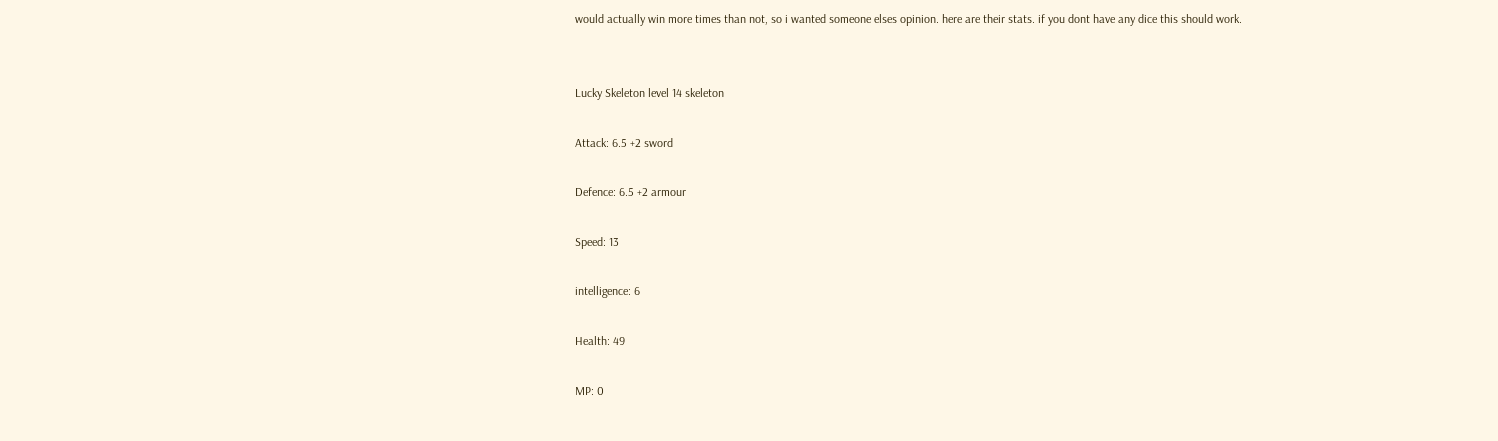would actually win more times than not, so i wanted someone elses opinion. here are their stats. if you dont have any dice this should work.


Lucky Skeleton level 14 skeleton

Attack: 6.5 +2 sword

Defence: 6.5 +2 armour

Speed: 13

intelligence: 6

Health: 49

MP: 0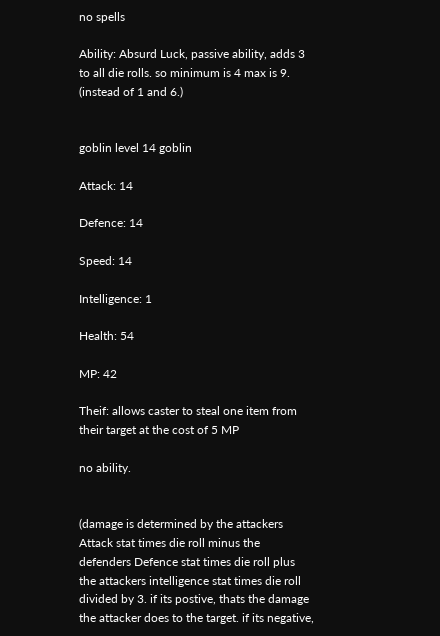no spells

Ability: Absurd Luck, passive ability, adds 3 to all die rolls. so minimum is 4 max is 9. (instead of 1 and 6.)


goblin level 14 goblin

Attack: 14

Defence: 14

Speed: 14

Intelligence: 1

Health: 54

MP: 42

Theif: allows caster to steal one item from their target at the cost of 5 MP

no ability.


(damage is determined by the attackers Attack stat times die roll minus the defenders Defence stat times die roll plus the attackers intelligence stat times die roll divided by 3. if its postive, thats the damage the attacker does to the target. if its negative,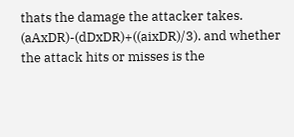thats the damage the attacker takes. (aAxDR)-(dDxDR)+((aixDR)/3). and whether the attack hits or misses is the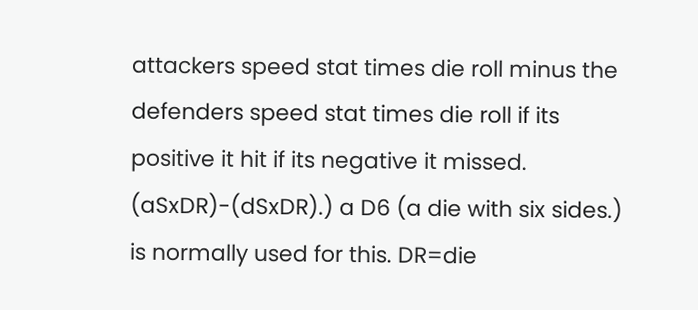attackers speed stat times die roll minus the defenders speed stat times die roll if its positive it hit if its negative it missed. (aSxDR)-(dSxDR).) a D6 (a die with six sides.) is normally used for this. DR=die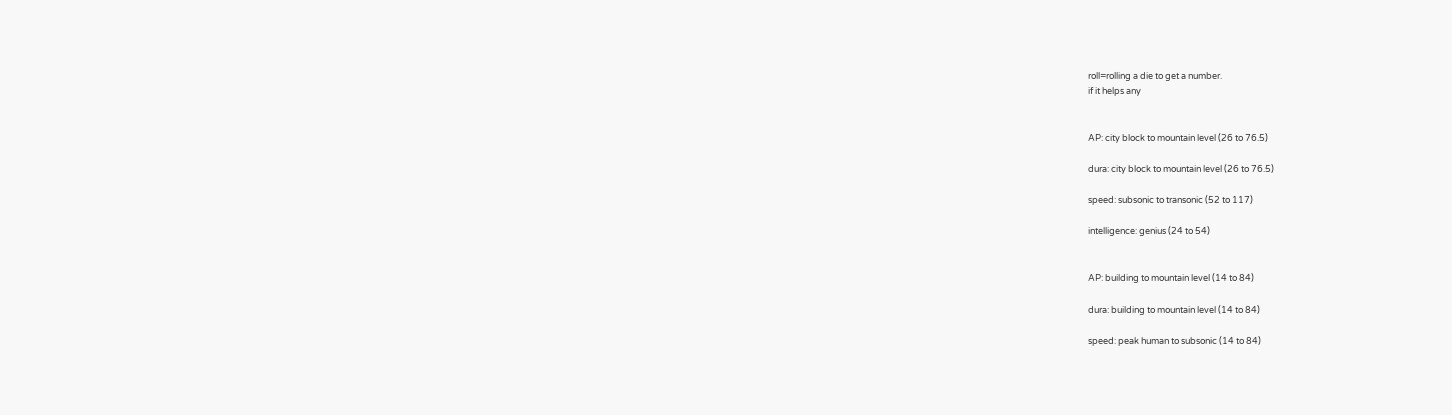roll=rolling a die to get a number.
if it helps any


AP: city block to mountain level (26 to 76.5)

dura: city block to mountain level (26 to 76.5)

speed: subsonic to transonic (52 to 117)

intelligence: genius (24 to 54)


AP: building to mountain level (14 to 84)

dura: building to mountain level (14 to 84)

speed: peak human to subsonic (14 to 84)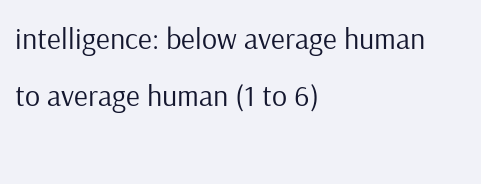intelligence: below average human to average human (1 to 6)